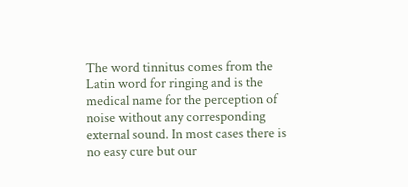The word tinnitus comes from the Latin word for ringing and is the medical name for the perception of noise without any corresponding external sound. In most cases there is no easy cure but our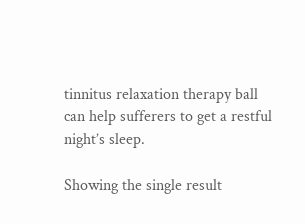tinnitus relaxation therapy ball can help sufferers to get a restful night’s sleep.

Showing the single result